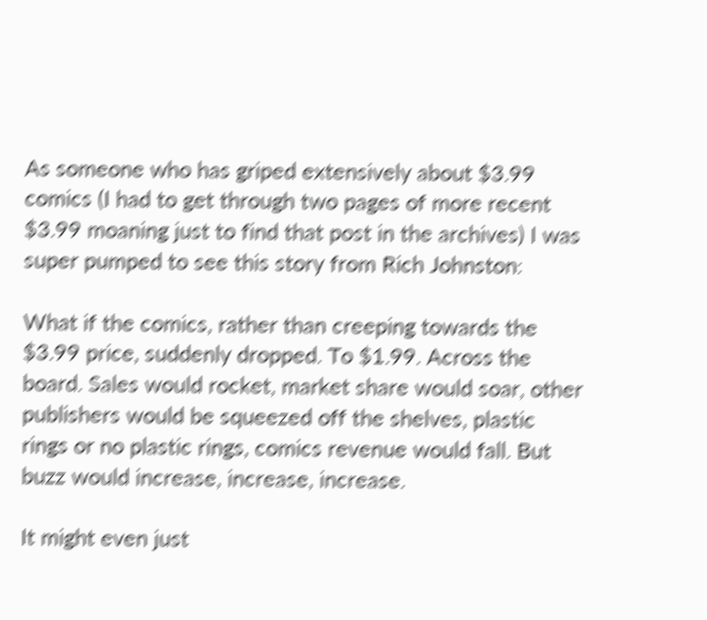As someone who has griped extensively about $3.99 comics (I had to get through two pages of more recent $3.99 moaning just to find that post in the archives) I was super pumped to see this story from Rich Johnston:

What if the comics, rather than creeping towards the $3.99 price, suddenly dropped. To $1.99. Across the board. Sales would rocket, market share would soar, other publishers would be squeezed off the shelves, plastic rings or no plastic rings, comics revenue would fall. But buzz would increase, increase, increase.

It might even just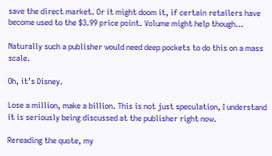save the direct market. Or it might doom it, if certain retailers have become used to the $3.99 price point. Volume might help though…

Naturally such a publisher would need deep pockets to do this on a mass scale.

Oh, it’s Disney.

Lose a million, make a billion. This is not just speculation, I understand it is seriously being discussed at the publisher right now.

Rereading the quote, my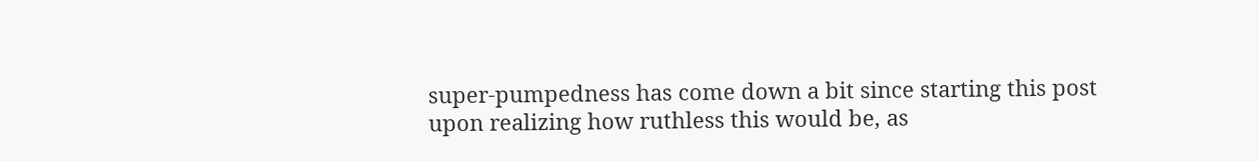super-pumpedness has come down a bit since starting this post upon realizing how ruthless this would be, as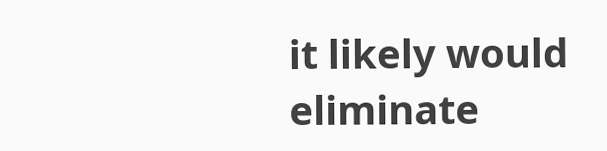it likely would eliminate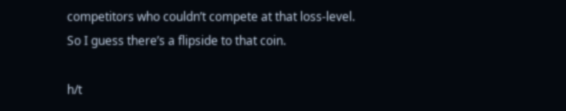competitors who couldn’t compete at that loss-level. So I guess there’s a flipside to that coin.

h/t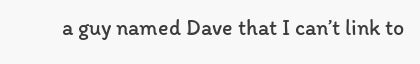a guy named Dave that I can’t link to